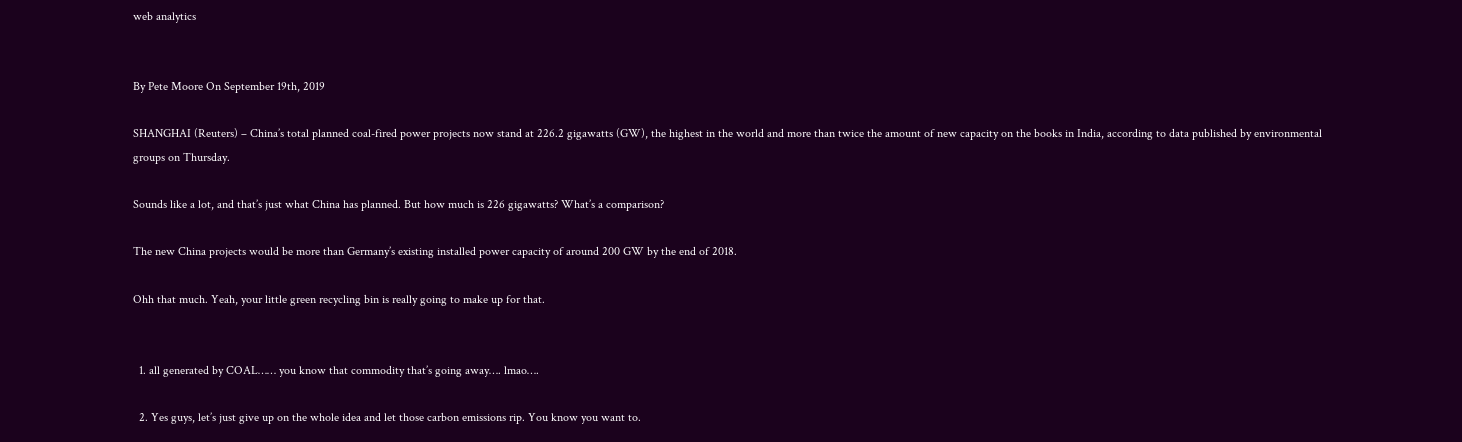web analytics


By Pete Moore On September 19th, 2019

SHANGHAI (Reuters) – China’s total planned coal-fired power projects now stand at 226.2 gigawatts (GW), the highest in the world and more than twice the amount of new capacity on the books in India, according to data published by environmental groups on Thursday.

Sounds like a lot, and that’s just what China has planned. But how much is 226 gigawatts? What’s a comparison?

The new China projects would be more than Germany’s existing installed power capacity of around 200 GW by the end of 2018.

Ohh that much. Yeah, your little green recycling bin is really going to make up for that.


  1. all generated by COAL…… you know that commodity that’s going away…. lmao….

  2. Yes guys, let’s just give up on the whole idea and let those carbon emissions rip. You know you want to.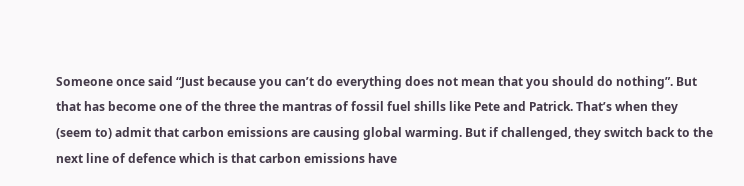Someone once said “Just because you can’t do everything does not mean that you should do nothing”. But that has become one of the three the mantras of fossil fuel shills like Pete and Patrick. That’s when they (seem to) admit that carbon emissions are causing global warming. But if challenged, they switch back to the next line of defence which is that carbon emissions have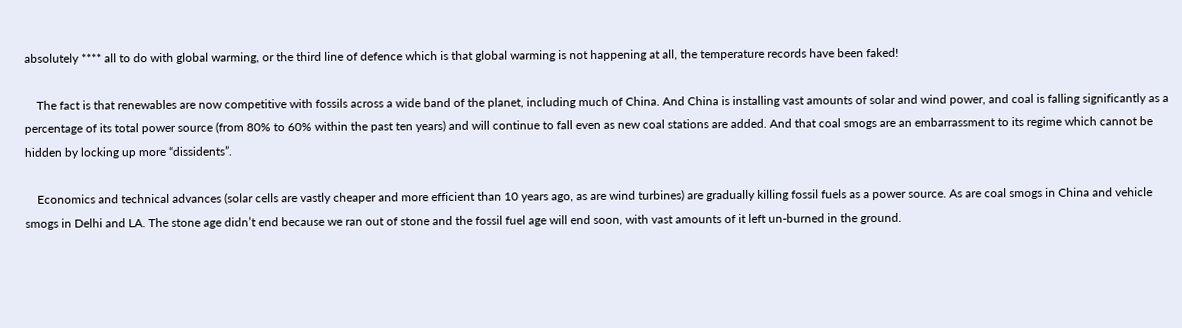absolutely **** all to do with global warming, or the third line of defence which is that global warming is not happening at all, the temperature records have been faked!

    The fact is that renewables are now competitive with fossils across a wide band of the planet, including much of China. And China is installing vast amounts of solar and wind power, and coal is falling significantly as a percentage of its total power source (from 80% to 60% within the past ten years) and will continue to fall even as new coal stations are added. And that coal smogs are an embarrassment to its regime which cannot be hidden by locking up more “dissidents”.

    Economics and technical advances (solar cells are vastly cheaper and more efficient than 10 years ago, as are wind turbines) are gradually killing fossil fuels as a power source. As are coal smogs in China and vehicle smogs in Delhi and LA. The stone age didn’t end because we ran out of stone and the fossil fuel age will end soon, with vast amounts of it left un-burned in the ground.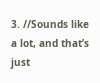3. //Sounds like a lot, and that’s just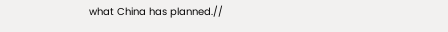what China has planned.//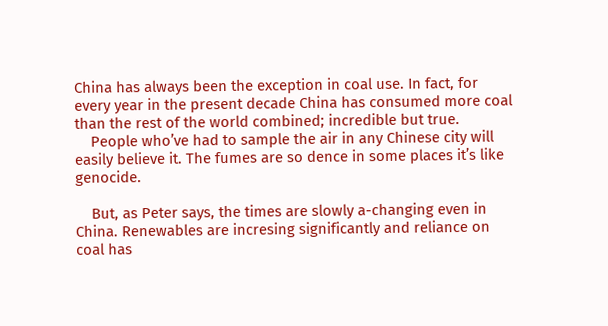China has always been the exception in coal use. In fact, for every year in the present decade China has consumed more coal than the rest of the world combined; incredible but true.
    People who’ve had to sample the air in any Chinese city will easily believe it. The fumes are so dence in some places it’s like genocide.

    But, as Peter says, the times are slowly a-changing even in China. Renewables are incresing significantly and reliance on coal has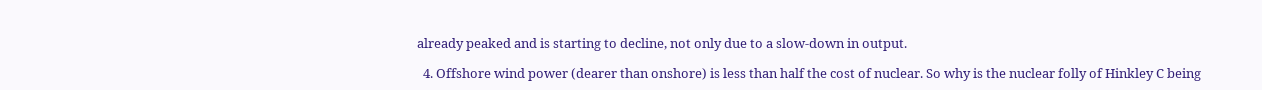already peaked and is starting to decline, not only due to a slow-down in output.

  4. Offshore wind power (dearer than onshore) is less than half the cost of nuclear. So why is the nuclear folly of Hinkley C being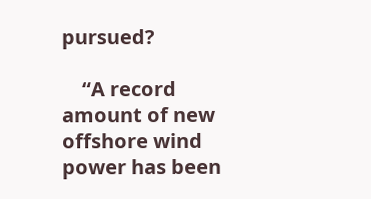pursued?

    “A record amount of new offshore wind power has been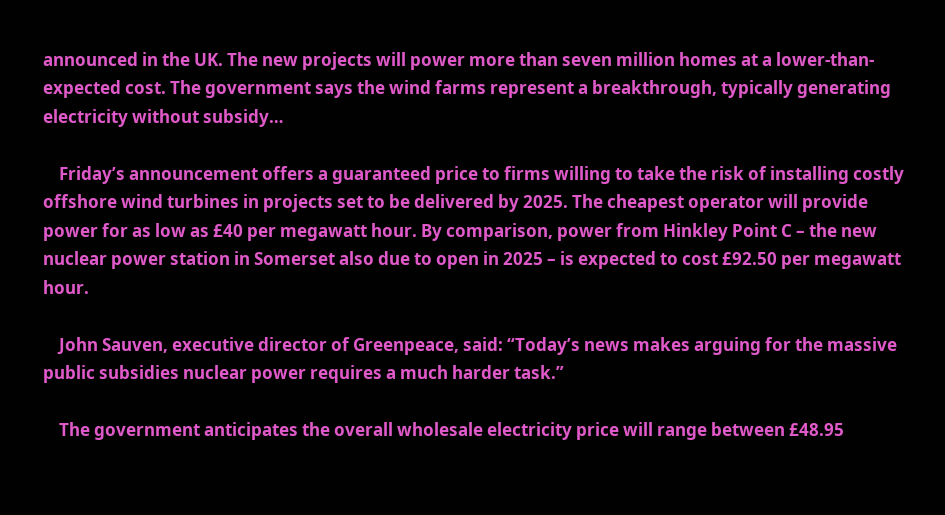announced in the UK. The new projects will power more than seven million homes at a lower-than-expected cost. The government says the wind farms represent a breakthrough, typically generating electricity without subsidy…

    Friday’s announcement offers a guaranteed price to firms willing to take the risk of installing costly offshore wind turbines in projects set to be delivered by 2025. The cheapest operator will provide power for as low as £40 per megawatt hour. By comparison, power from Hinkley Point C – the new nuclear power station in Somerset also due to open in 2025 – is expected to cost £92.50 per megawatt hour.

    John Sauven, executive director of Greenpeace, said: “Today’s news makes arguing for the massive public subsidies nuclear power requires a much harder task.”

    The government anticipates the overall wholesale electricity price will range between £48.95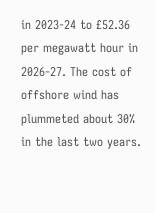in 2023-24 to £52.36 per megawatt hour in 2026-27. The cost of offshore wind has plummeted about 30% in the last two years.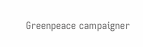Greenpeace campaigner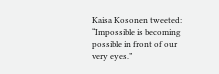Kaisa Kosonen tweeted: “Impossible is becoming possible in front of our very eyes.”